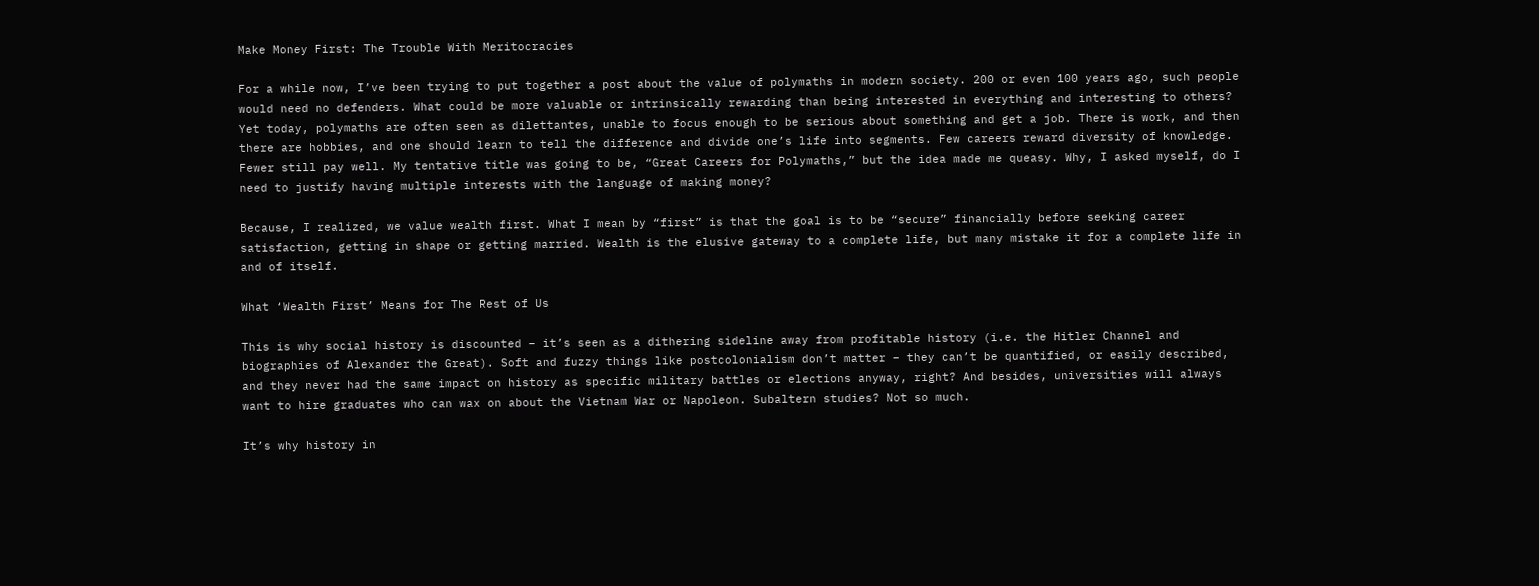Make Money First: The Trouble With Meritocracies

For a while now, I’ve been trying to put together a post about the value of polymaths in modern society. 200 or even 100 years ago, such people would need no defenders. What could be more valuable or intrinsically rewarding than being interested in everything and interesting to others? Yet today, polymaths are often seen as dilettantes, unable to focus enough to be serious about something and get a job. There is work, and then there are hobbies, and one should learn to tell the difference and divide one’s life into segments. Few careers reward diversity of knowledge. Fewer still pay well. My tentative title was going to be, “Great Careers for Polymaths,” but the idea made me queasy. Why, I asked myself, do I need to justify having multiple interests with the language of making money?

Because, I realized, we value wealth first. What I mean by “first” is that the goal is to be “secure” financially before seeking career satisfaction, getting in shape or getting married. Wealth is the elusive gateway to a complete life, but many mistake it for a complete life in and of itself.

What ‘Wealth First’ Means for The Rest of Us

This is why social history is discounted – it’s seen as a dithering sideline away from profitable history (i.e. the Hitler Channel and biographies of Alexander the Great). Soft and fuzzy things like postcolonialism don’t matter – they can’t be quantified, or easily described, and they never had the same impact on history as specific military battles or elections anyway, right? And besides, universities will always want to hire graduates who can wax on about the Vietnam War or Napoleon. Subaltern studies? Not so much.

It’s why history in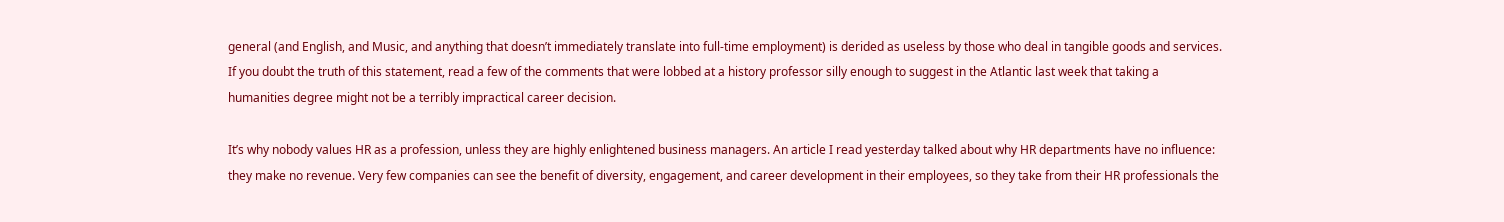general (and English, and Music, and anything that doesn’t immediately translate into full-time employment) is derided as useless by those who deal in tangible goods and services.  If you doubt the truth of this statement, read a few of the comments that were lobbed at a history professor silly enough to suggest in the Atlantic last week that taking a humanities degree might not be a terribly impractical career decision.

It’s why nobody values HR as a profession, unless they are highly enlightened business managers. An article I read yesterday talked about why HR departments have no influence: they make no revenue. Very few companies can see the benefit of diversity, engagement, and career development in their employees, so they take from their HR professionals the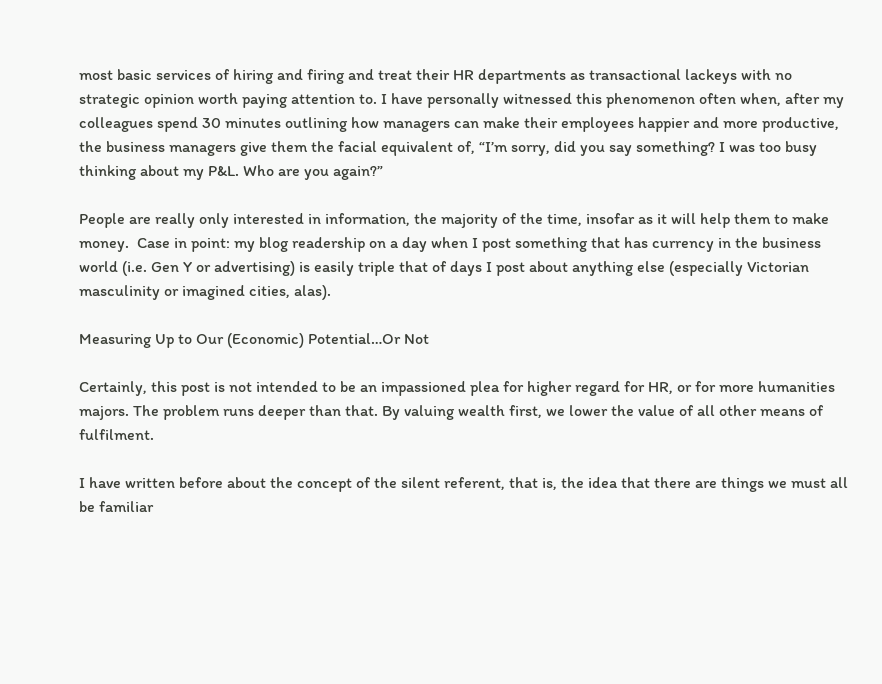most basic services of hiring and firing and treat their HR departments as transactional lackeys with no strategic opinion worth paying attention to. I have personally witnessed this phenomenon often when, after my colleagues spend 30 minutes outlining how managers can make their employees happier and more productive, the business managers give them the facial equivalent of, “I’m sorry, did you say something? I was too busy thinking about my P&L. Who are you again?”

People are really only interested in information, the majority of the time, insofar as it will help them to make money.  Case in point: my blog readership on a day when I post something that has currency in the business world (i.e. Gen Y or advertising) is easily triple that of days I post about anything else (especially Victorian masculinity or imagined cities, alas).

Measuring Up to Our (Economic) Potential…Or Not

Certainly, this post is not intended to be an impassioned plea for higher regard for HR, or for more humanities majors. The problem runs deeper than that. By valuing wealth first, we lower the value of all other means of fulfilment.

I have written before about the concept of the silent referent, that is, the idea that there are things we must all be familiar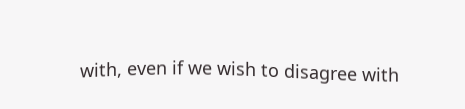with, even if we wish to disagree with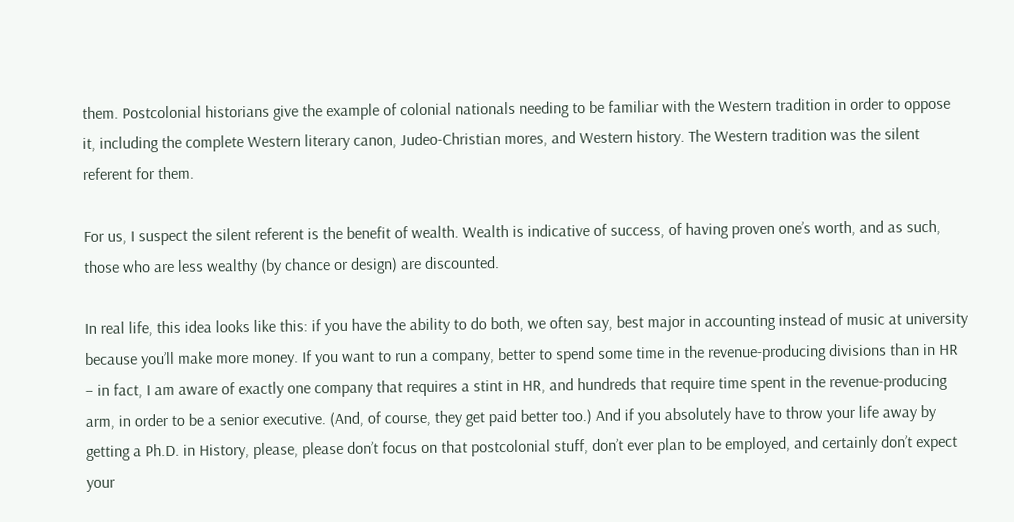them. Postcolonial historians give the example of colonial nationals needing to be familiar with the Western tradition in order to oppose it, including the complete Western literary canon, Judeo-Christian mores, and Western history. The Western tradition was the silent referent for them.

For us, I suspect the silent referent is the benefit of wealth. Wealth is indicative of success, of having proven one’s worth, and as such, those who are less wealthy (by chance or design) are discounted.

In real life, this idea looks like this: if you have the ability to do both, we often say, best major in accounting instead of music at university because you’ll make more money. If you want to run a company, better to spend some time in the revenue-producing divisions than in HR – in fact, I am aware of exactly one company that requires a stint in HR, and hundreds that require time spent in the revenue-producing arm, in order to be a senior executive. (And, of course, they get paid better too.) And if you absolutely have to throw your life away by getting a Ph.D. in History, please, please don’t focus on that postcolonial stuff, don’t ever plan to be employed, and certainly don’t expect your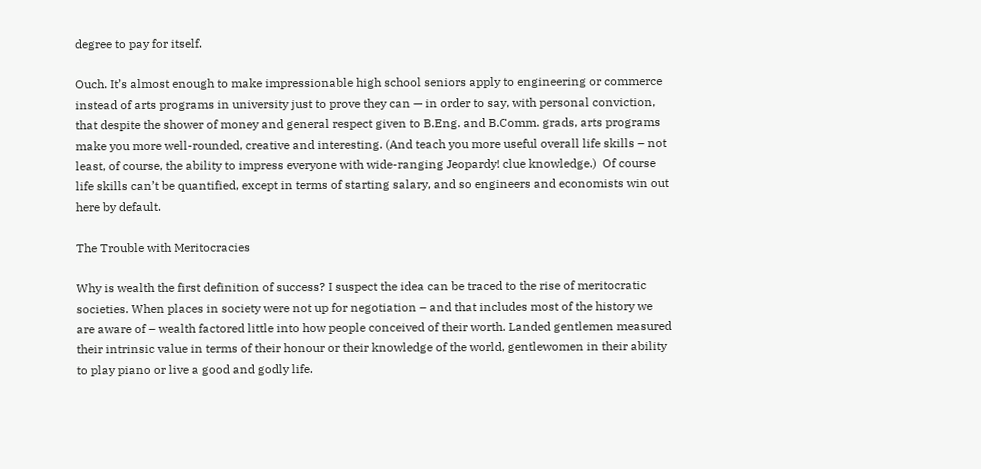degree to pay for itself.

Ouch. It’s almost enough to make impressionable high school seniors apply to engineering or commerce instead of arts programs in university just to prove they can — in order to say, with personal conviction, that despite the shower of money and general respect given to B.Eng. and B.Comm. grads, arts programs make you more well-rounded, creative and interesting. (And teach you more useful overall life skills – not least, of course, the ability to impress everyone with wide-ranging Jeopardy! clue knowledge.)  Of course life skills can’t be quantified, except in terms of starting salary, and so engineers and economists win out here by default.

The Trouble with Meritocracies

Why is wealth the first definition of success? I suspect the idea can be traced to the rise of meritocratic societies. When places in society were not up for negotiation – and that includes most of the history we are aware of – wealth factored little into how people conceived of their worth. Landed gentlemen measured their intrinsic value in terms of their honour or their knowledge of the world, gentlewomen in their ability to play piano or live a good and godly life.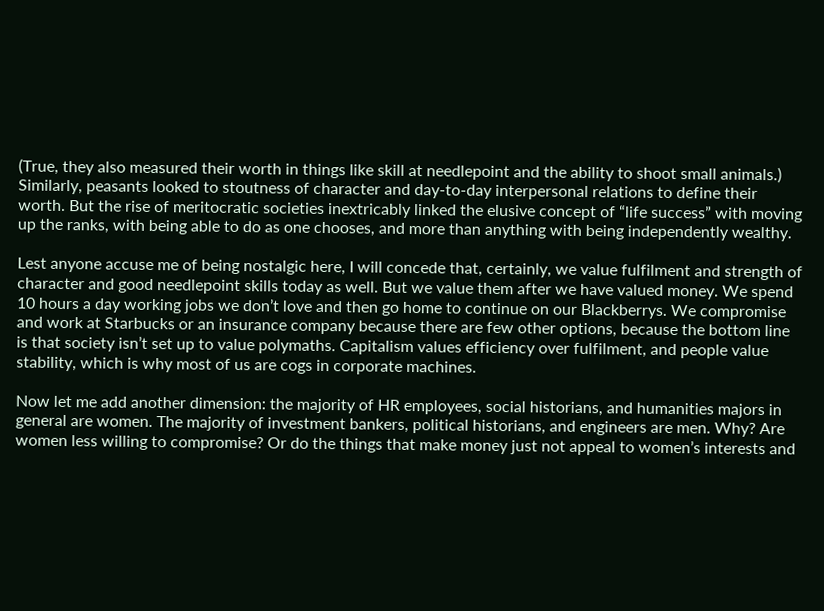(True, they also measured their worth in things like skill at needlepoint and the ability to shoot small animals.) Similarly, peasants looked to stoutness of character and day-to-day interpersonal relations to define their worth. But the rise of meritocratic societies inextricably linked the elusive concept of “life success” with moving up the ranks, with being able to do as one chooses, and more than anything with being independently wealthy.

Lest anyone accuse me of being nostalgic here, I will concede that, certainly, we value fulfilment and strength of character and good needlepoint skills today as well. But we value them after we have valued money. We spend 10 hours a day working jobs we don’t love and then go home to continue on our Blackberrys. We compromise and work at Starbucks or an insurance company because there are few other options, because the bottom line is that society isn’t set up to value polymaths. Capitalism values efficiency over fulfilment, and people value stability, which is why most of us are cogs in corporate machines.

Now let me add another dimension: the majority of HR employees, social historians, and humanities majors in general are women. The majority of investment bankers, political historians, and engineers are men. Why? Are women less willing to compromise? Or do the things that make money just not appeal to women’s interests and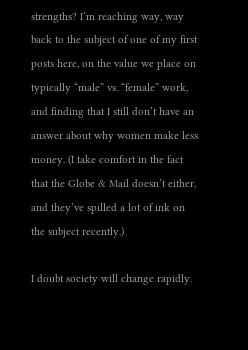strengths? I’m reaching way, way back to the subject of one of my first posts here, on the value we place on typically “male” vs. “female” work, and finding that I still don’t have an answer about why women make less money. (I take comfort in the fact that the Globe & Mail doesn’t either, and they’ve spilled a lot of ink on the subject recently.)

I doubt society will change rapidly.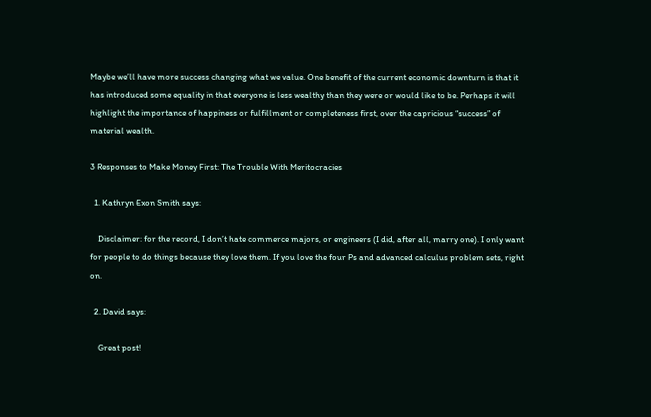Maybe we’ll have more success changing what we value. One benefit of the current economic downturn is that it has introduced some equality in that everyone is less wealthy than they were or would like to be. Perhaps it will highlight the importance of happiness or fulfillment or completeness first, over the capricious “success” of material wealth.

3 Responses to Make Money First: The Trouble With Meritocracies

  1. Kathryn Exon Smith says:

    Disclaimer: for the record, I don’t hate commerce majors, or engineers (I did, after all, marry one). I only want for people to do things because they love them. If you love the four Ps and advanced calculus problem sets, right on.

  2. David says:

    Great post!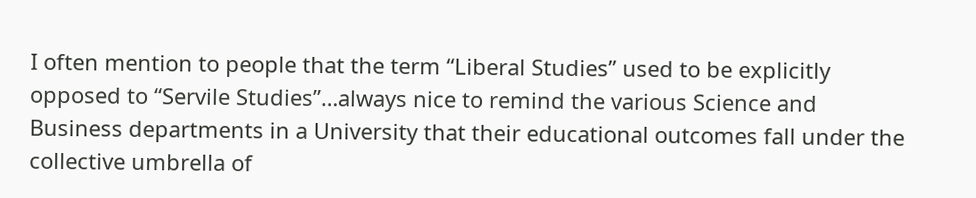I often mention to people that the term “Liberal Studies” used to be explicitly opposed to “Servile Studies”…always nice to remind the various Science and Business departments in a University that their educational outcomes fall under the collective umbrella of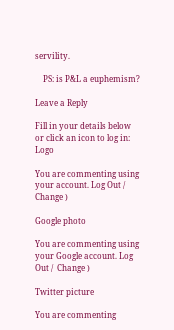servility.

    PS: is P&L a euphemism?

Leave a Reply

Fill in your details below or click an icon to log in: Logo

You are commenting using your account. Log Out /  Change )

Google photo

You are commenting using your Google account. Log Out /  Change )

Twitter picture

You are commenting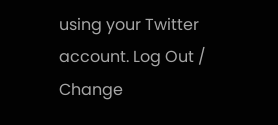using your Twitter account. Log Out /  Change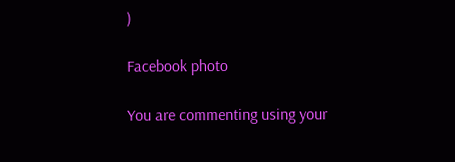)

Facebook photo

You are commenting using your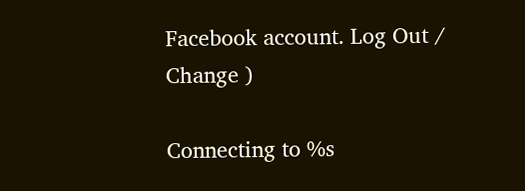Facebook account. Log Out /  Change )

Connecting to %s